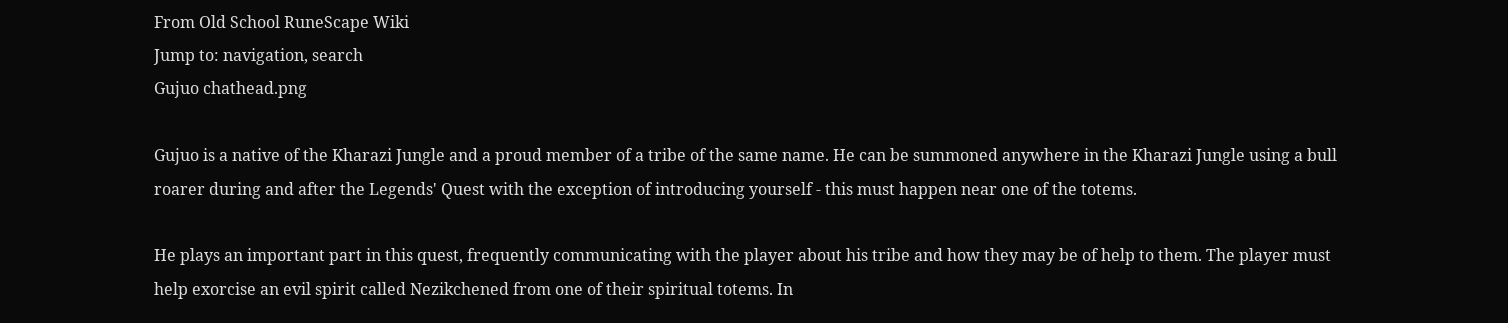From Old School RuneScape Wiki
Jump to: navigation, search
Gujuo chathead.png

Gujuo is a native of the Kharazi Jungle and a proud member of a tribe of the same name. He can be summoned anywhere in the Kharazi Jungle using a bull roarer during and after the Legends' Quest with the exception of introducing yourself - this must happen near one of the totems.

He plays an important part in this quest, frequently communicating with the player about his tribe and how they may be of help to them. The player must help exorcise an evil spirit called Nezikchened from one of their spiritual totems. In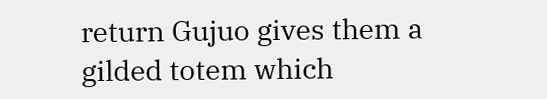return Gujuo gives them a gilded totem which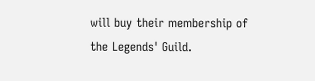will buy their membership of the Legends' Guild.